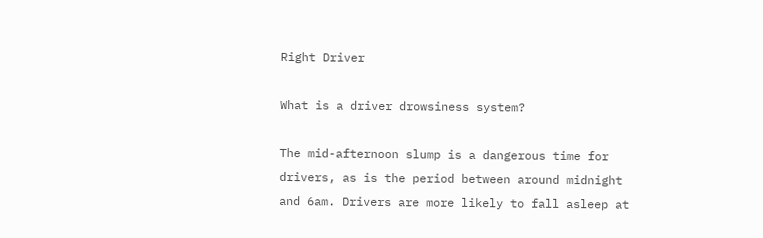Right Driver

What is a driver drowsiness system?

The mid-afternoon slump is a dangerous time for drivers, as is the period between around midnight and 6am. Drivers are more likely to fall asleep at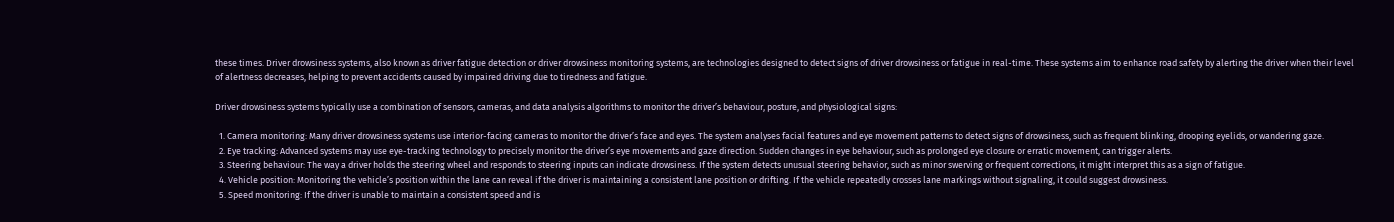these times. Driver drowsiness systems, also known as driver fatigue detection or driver drowsiness monitoring systems, are technologies designed to detect signs of driver drowsiness or fatigue in real-time. These systems aim to enhance road safety by alerting the driver when their level of alertness decreases, helping to prevent accidents caused by impaired driving due to tiredness and fatigue.

Driver drowsiness systems typically use a combination of sensors, cameras, and data analysis algorithms to monitor the driver’s behaviour, posture, and physiological signs:

  1. Camera monitoring: Many driver drowsiness systems use interior-facing cameras to monitor the driver’s face and eyes. The system analyses facial features and eye movement patterns to detect signs of drowsiness, such as frequent blinking, drooping eyelids, or wandering gaze.
  2. Eye tracking: Advanced systems may use eye-tracking technology to precisely monitor the driver’s eye movements and gaze direction. Sudden changes in eye behaviour, such as prolonged eye closure or erratic movement, can trigger alerts.
  3. Steering behaviour: The way a driver holds the steering wheel and responds to steering inputs can indicate drowsiness. If the system detects unusual steering behavior, such as minor swerving or frequent corrections, it might interpret this as a sign of fatigue.
  4. Vehicle position: Monitoring the vehicle’s position within the lane can reveal if the driver is maintaining a consistent lane position or drifting. If the vehicle repeatedly crosses lane markings without signaling, it could suggest drowsiness.
  5. Speed monitoring: If the driver is unable to maintain a consistent speed and is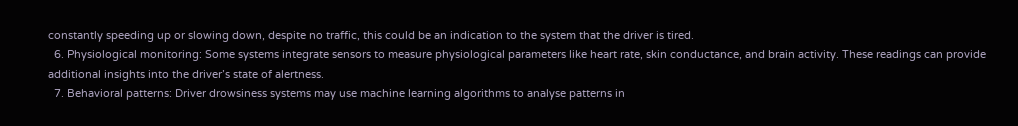constantly speeding up or slowing down, despite no traffic, this could be an indication to the system that the driver is tired.
  6. Physiological monitoring: Some systems integrate sensors to measure physiological parameters like heart rate, skin conductance, and brain activity. These readings can provide additional insights into the driver’s state of alertness.
  7. Behavioral patterns: Driver drowsiness systems may use machine learning algorithms to analyse patterns in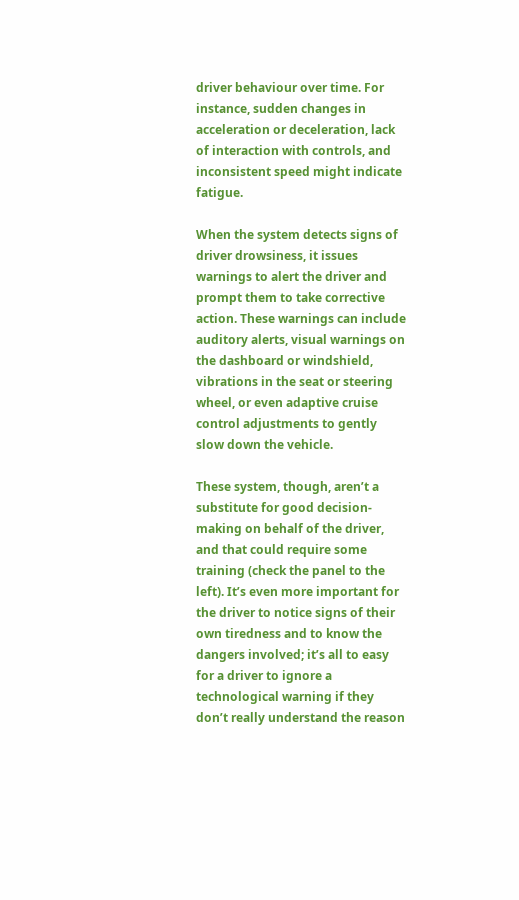driver behaviour over time. For instance, sudden changes in acceleration or deceleration, lack of interaction with controls, and inconsistent speed might indicate fatigue.

When the system detects signs of driver drowsiness, it issues warnings to alert the driver and prompt them to take corrective action. These warnings can include auditory alerts, visual warnings on the dashboard or windshield, vibrations in the seat or steering wheel, or even adaptive cruise control adjustments to gently slow down the vehicle.

These system, though, aren’t a substitute for good decision-making on behalf of the driver, and that could require some training (check the panel to the left). It’s even more important for the driver to notice signs of their own tiredness and to know the dangers involved; it’s all to easy for a driver to ignore a technological warning if they don’t really understand the reason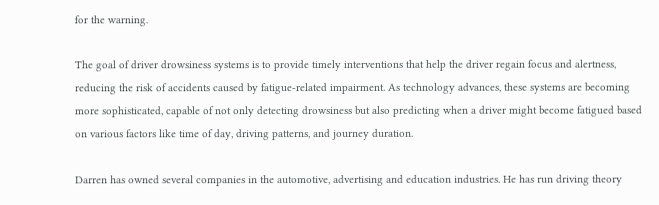for the warning.

The goal of driver drowsiness systems is to provide timely interventions that help the driver regain focus and alertness, reducing the risk of accidents caused by fatigue-related impairment. As technology advances, these systems are becoming more sophisticated, capable of not only detecting drowsiness but also predicting when a driver might become fatigued based on various factors like time of day, driving patterns, and journey duration.

Darren has owned several companies in the automotive, advertising and education industries. He has run driving theory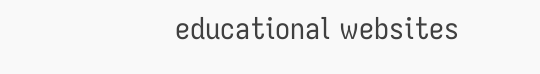educational websites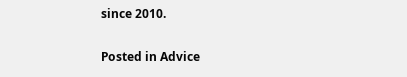since 2010.

Posted in Advice